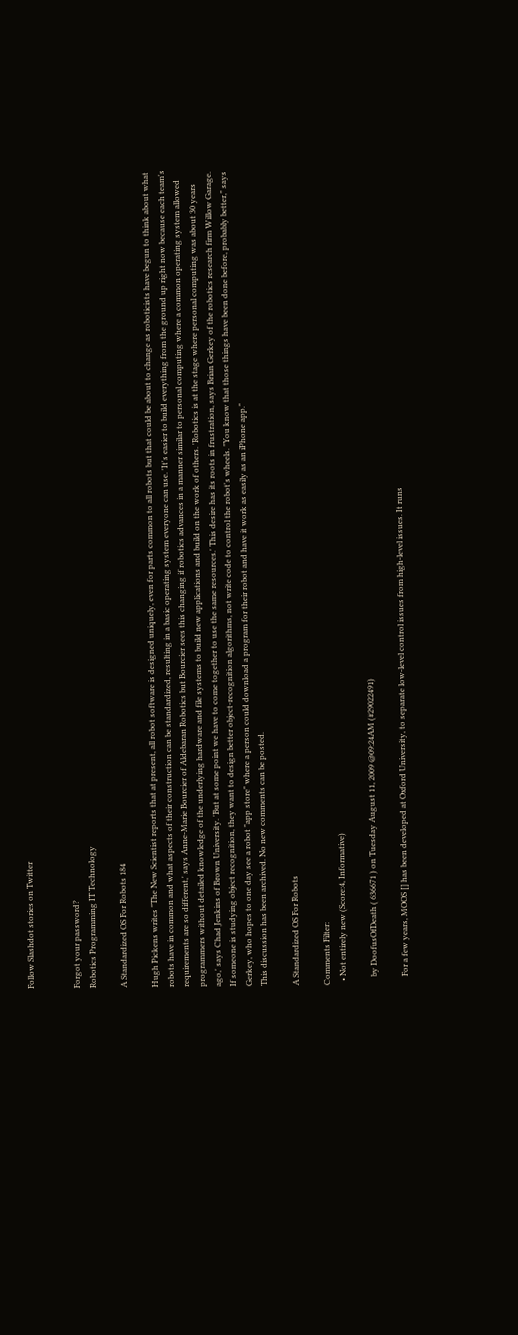Follow Slashdot stories on Twitter


Forgot your password?
Robotics Programming IT Technology

A Standardized OS For Robots 184

Hugh Pickens writes "The New Scientist reports that at present, all robot software is designed uniquely, even for parts common to all robots but that could be about to change as roboticists have begun to think about what robots have in common and what aspects of their construction can be standardized, resulting in a basic operating system everyone can use. 'It's easier to build everything from the ground up right now because each team's requirements are so different,' says Anne-Marie Bourcier of Aldebaran Robotics but Bourcier sees this changing if robotics advances in a manner similar to personal computing where a common operating system allowed programmers without detailed knowledge of the underlying hardware and file systems to build new applications and build on the work of others. 'Robotics is at the stage where personal computing was about 30 years ago,' says Chad Jenkins of Brown University. 'But at some point we have to come together to use the same resources.' This desire has its roots in frustration, says Brian Gerkey of the robotics research firm Willow Garage. If someone is studying object recognition, they want to design better object-recognition algorithms, not write code to control the robot's wheels. "You know that those things have been done before, probably better," says Gerkey, who hopes to one day see a robot "app store" where a person could download a program for their robot and have it work as easily as an iPhone app."
This discussion has been archived. No new comments can be posted.

A Standardized OS For Robots

Comments Filter:
  • Not entirely new (Score:4, Informative)

    by DoofusOfDeath ( 636671 ) on Tuesday August 11, 2009 @09:24AM (#29022491)

    For a few years, MOOS [] has been developed at Oxford University, to separate low-level control issues from high-level issues. It runs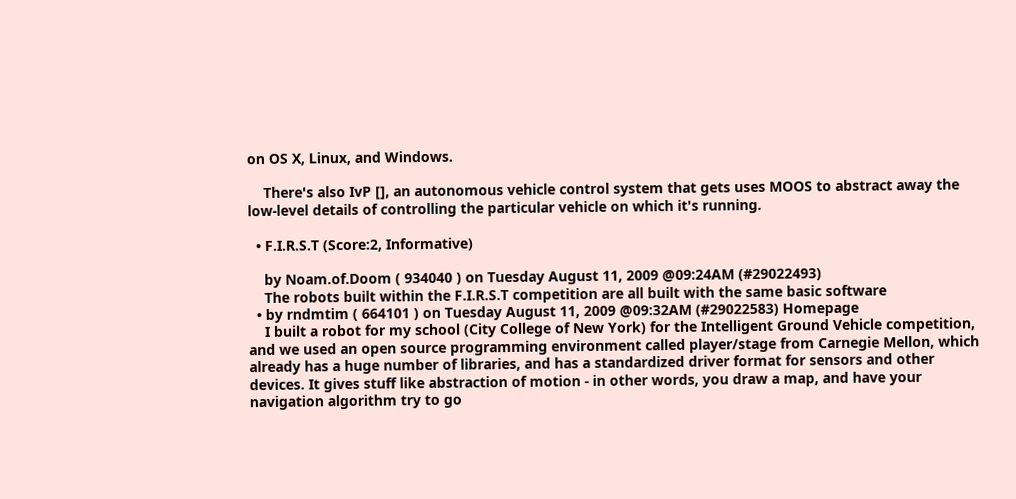on OS X, Linux, and Windows.

    There's also IvP [], an autonomous vehicle control system that gets uses MOOS to abstract away the low-level details of controlling the particular vehicle on which it's running.

  • F.I.R.S.T (Score:2, Informative)

    by Noam.of.Doom ( 934040 ) on Tuesday August 11, 2009 @09:24AM (#29022493)
    The robots built within the F.I.R.S.T competition are all built with the same basic software
  • by rndmtim ( 664101 ) on Tuesday August 11, 2009 @09:32AM (#29022583) Homepage
    I built a robot for my school (City College of New York) for the Intelligent Ground Vehicle competition, and we used an open source programming environment called player/stage from Carnegie Mellon, which already has a huge number of libraries, and has a standardized driver format for sensors and other devices. It gives stuff like abstraction of motion - in other words, you draw a map, and have your navigation algorithm try to go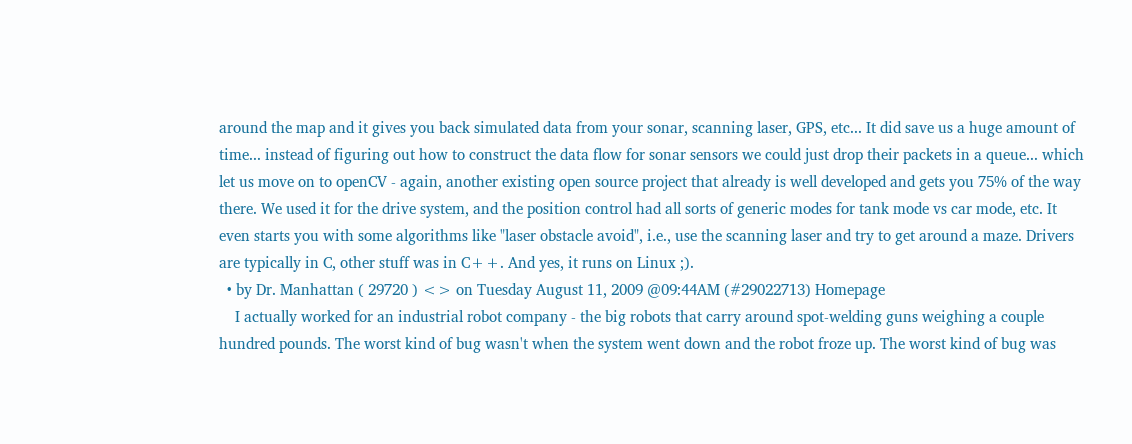around the map and it gives you back simulated data from your sonar, scanning laser, GPS, etc... It did save us a huge amount of time... instead of figuring out how to construct the data flow for sonar sensors we could just drop their packets in a queue... which let us move on to openCV - again, another existing open source project that already is well developed and gets you 75% of the way there. We used it for the drive system, and the position control had all sorts of generic modes for tank mode vs car mode, etc. It even starts you with some algorithms like "laser obstacle avoid", i.e., use the scanning laser and try to get around a maze. Drivers are typically in C, other stuff was in C++. And yes, it runs on Linux ;).
  • by Dr. Manhattan ( 29720 ) <> on Tuesday August 11, 2009 @09:44AM (#29022713) Homepage
    I actually worked for an industrial robot company - the big robots that carry around spot-welding guns weighing a couple hundred pounds. The worst kind of bug wasn't when the system went down and the robot froze up. The worst kind of bug was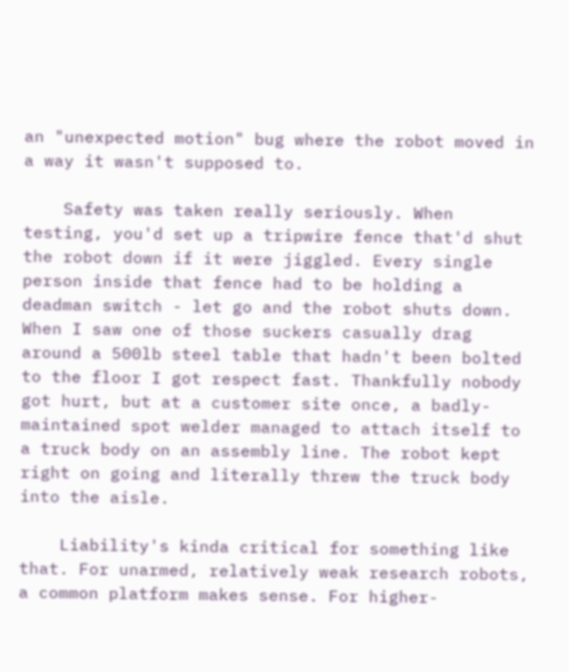an "unexpected motion" bug where the robot moved in a way it wasn't supposed to.

    Safety was taken really seriously. When testing, you'd set up a tripwire fence that'd shut the robot down if it were jiggled. Every single person inside that fence had to be holding a deadman switch - let go and the robot shuts down. When I saw one of those suckers casually drag around a 500lb steel table that hadn't been bolted to the floor I got respect fast. Thankfully nobody got hurt, but at a customer site once, a badly-maintained spot welder managed to attach itself to a truck body on an assembly line. The robot kept right on going and literally threw the truck body into the aisle.

    Liability's kinda critical for something like that. For unarmed, relatively weak research robots, a common platform makes sense. For higher-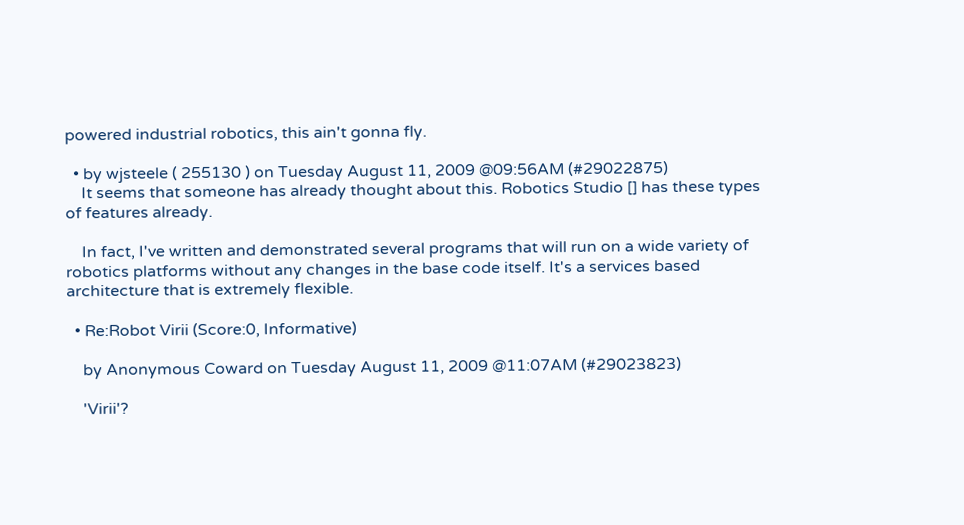powered industrial robotics, this ain't gonna fly.

  • by wjsteele ( 255130 ) on Tuesday August 11, 2009 @09:56AM (#29022875)
    It seems that someone has already thought about this. Robotics Studio [] has these types of features already.

    In fact, I've written and demonstrated several programs that will run on a wide variety of robotics platforms without any changes in the base code itself. It's a services based architecture that is extremely flexible.

  • Re:Robot Virii (Score:0, Informative)

    by Anonymous Coward on Tuesday August 11, 2009 @11:07AM (#29023823)

    'Virii'?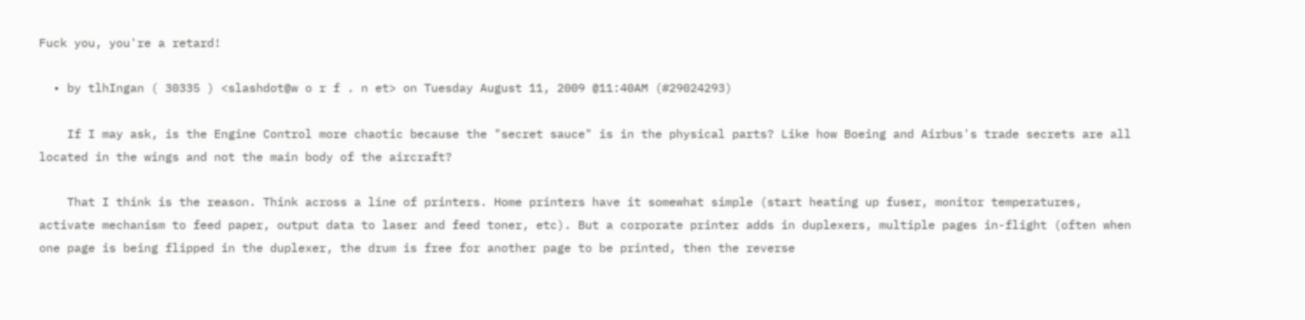Fuck you, you're a retard!

  • by tlhIngan ( 30335 ) <slashdot@w o r f . n et> on Tuesday August 11, 2009 @11:40AM (#29024293)

    If I may ask, is the Engine Control more chaotic because the "secret sauce" is in the physical parts? Like how Boeing and Airbus's trade secrets are all located in the wings and not the main body of the aircraft?

    That I think is the reason. Think across a line of printers. Home printers have it somewhat simple (start heating up fuser, monitor temperatures, activate mechanism to feed paper, output data to laser and feed toner, etc). But a corporate printer adds in duplexers, multiple pages in-flight (often when one page is being flipped in the duplexer, the drum is free for another page to be printed, then the reverse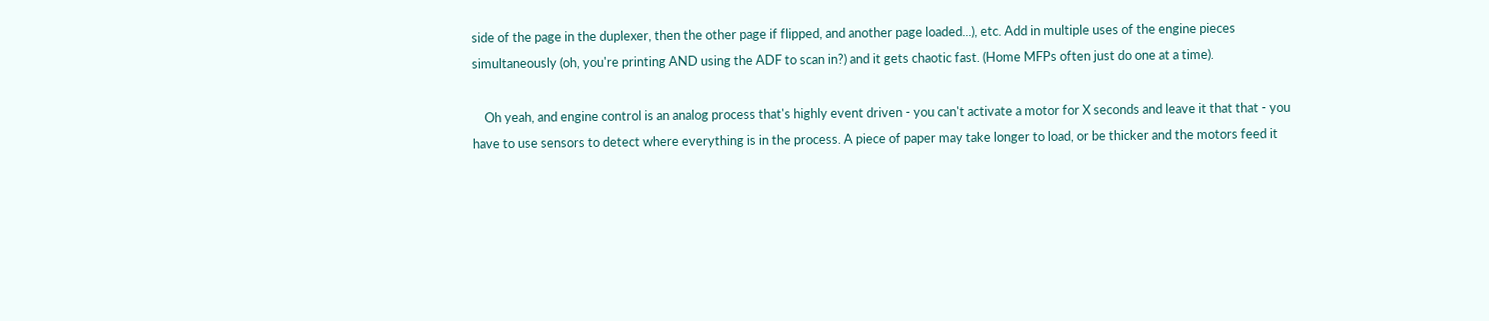side of the page in the duplexer, then the other page if flipped, and another page loaded...), etc. Add in multiple uses of the engine pieces simultaneously (oh, you're printing AND using the ADF to scan in?) and it gets chaotic fast. (Home MFPs often just do one at a time).

    Oh yeah, and engine control is an analog process that's highly event driven - you can't activate a motor for X seconds and leave it that that - you have to use sensors to detect where everything is in the process. A piece of paper may take longer to load, or be thicker and the motors feed it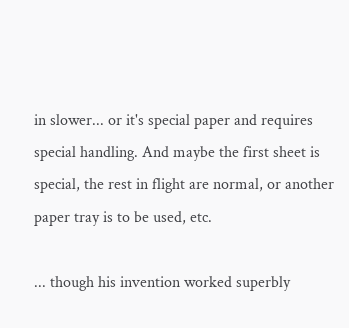in slower... or it's special paper and requires special handling. And maybe the first sheet is special, the rest in flight are normal, or another paper tray is to be used, etc.

... though his invention worked superbly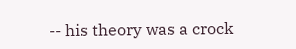-- his theory was a crock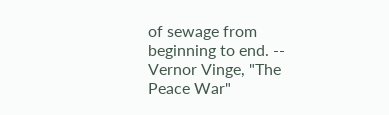of sewage from beginning to end. -- Vernor Vinge, "The Peace War"